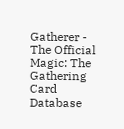Gatherer - The Official Magic: The Gathering Card Database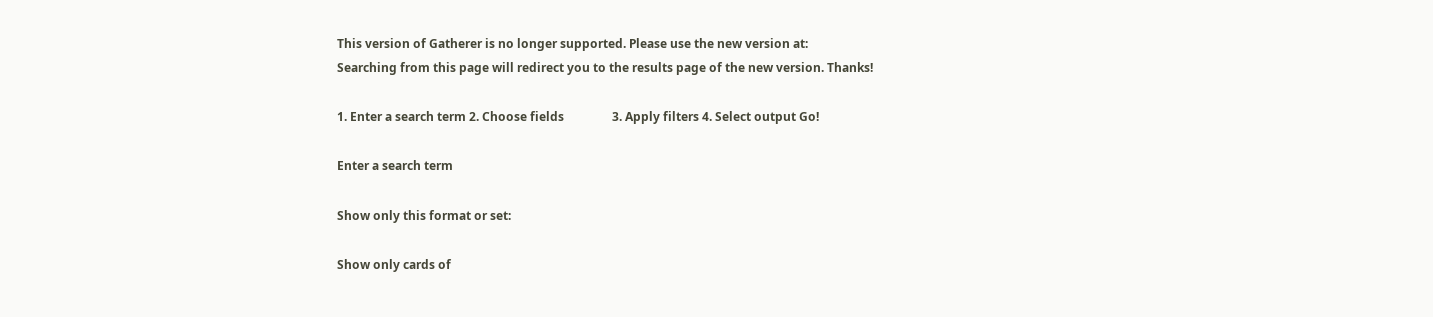This version of Gatherer is no longer supported. Please use the new version at:
Searching from this page will redirect you to the results page of the new version. Thanks!

1. Enter a search term 2. Choose fields                3. Apply filters 4. Select output Go!

Enter a search term

Show only this format or set:

Show only cards of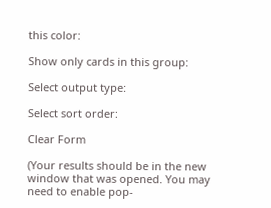this color:

Show only cards in this group:

Select output type:

Select sort order:

Clear Form

(Your results should be in the new window that was opened. You may need to enable pop-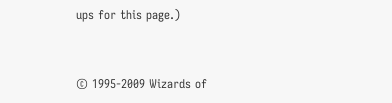ups for this page.)


© 1995-2009 Wizards of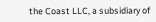the Coast LLC, a subsidiary of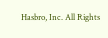Hasbro, Inc. All Rights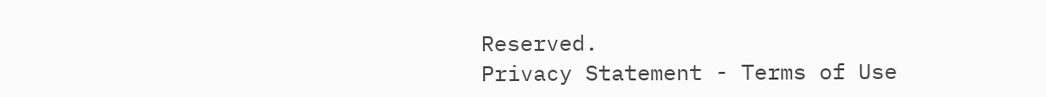Reserved.
Privacy Statement - Terms of Use